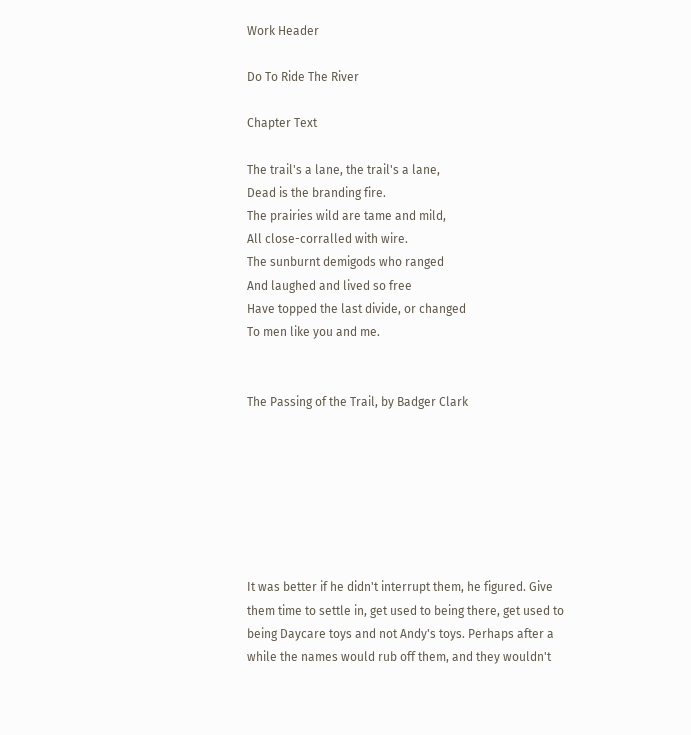Work Header

Do To Ride The River

Chapter Text

The trail's a lane, the trail's a lane,
Dead is the branding fire.
The prairies wild are tame and mild,
All close-corralled with wire.
The sunburnt demigods who ranged
And laughed and lived so free
Have topped the last divide, or changed
To men like you and me.


The Passing of the Trail, by Badger Clark







It was better if he didn't interrupt them, he figured. Give them time to settle in, get used to being there, get used to being Daycare toys and not Andy's toys. Perhaps after a while the names would rub off them, and they wouldn't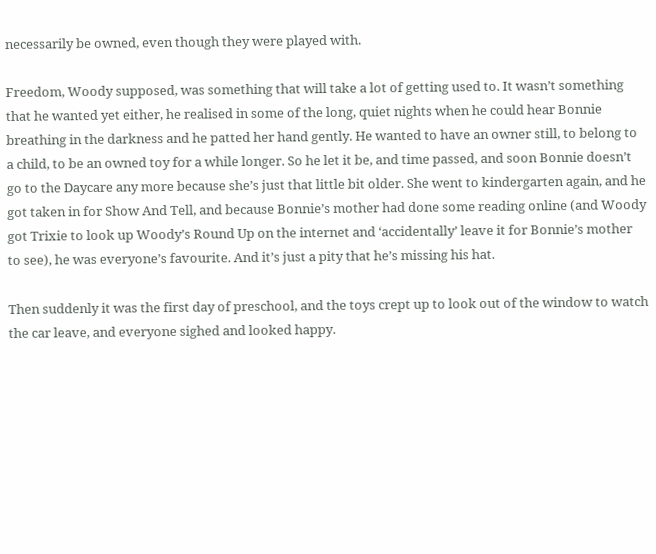necessarily be owned, even though they were played with.

Freedom, Woody supposed, was something that will take a lot of getting used to. It wasn’t something that he wanted yet either, he realised in some of the long, quiet nights when he could hear Bonnie breathing in the darkness and he patted her hand gently. He wanted to have an owner still, to belong to a child, to be an owned toy for a while longer. So he let it be, and time passed, and soon Bonnie doesn’t go to the Daycare any more because she’s just that little bit older. She went to kindergarten again, and he got taken in for Show And Tell, and because Bonnie’s mother had done some reading online (and Woody got Trixie to look up Woody’s Round Up on the internet and ‘accidentally’ leave it for Bonnie’s mother to see), he was everyone’s favourite. And it’s just a pity that he’s missing his hat.

Then suddenly it was the first day of preschool, and the toys crept up to look out of the window to watch the car leave, and everyone sighed and looked happy.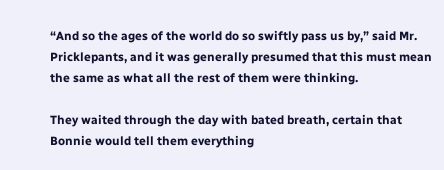“And so the ages of the world do so swiftly pass us by,” said Mr. Pricklepants, and it was generally presumed that this must mean the same as what all the rest of them were thinking.

They waited through the day with bated breath, certain that Bonnie would tell them everything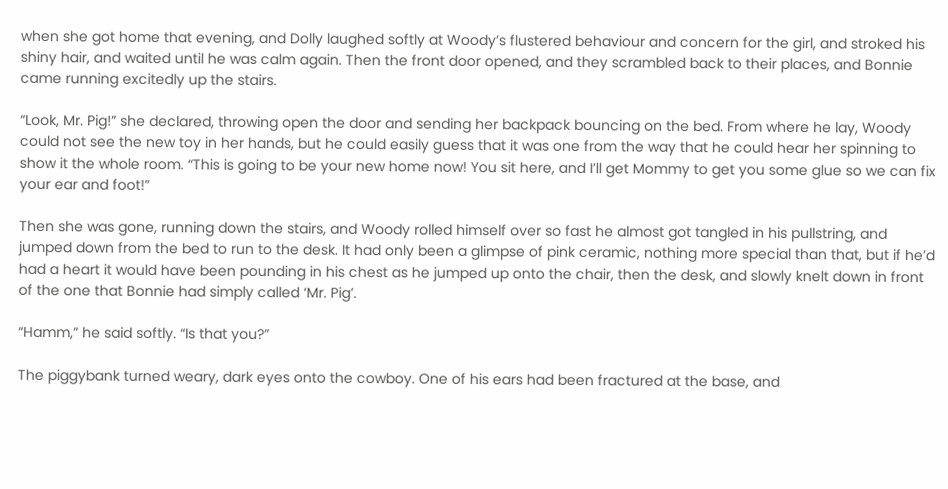when she got home that evening, and Dolly laughed softly at Woody’s flustered behaviour and concern for the girl, and stroked his shiny hair, and waited until he was calm again. Then the front door opened, and they scrambled back to their places, and Bonnie came running excitedly up the stairs.

“Look, Mr. Pig!” she declared, throwing open the door and sending her backpack bouncing on the bed. From where he lay, Woody could not see the new toy in her hands, but he could easily guess that it was one from the way that he could hear her spinning to show it the whole room. “This is going to be your new home now! You sit here, and I’ll get Mommy to get you some glue so we can fix your ear and foot!”

Then she was gone, running down the stairs, and Woody rolled himself over so fast he almost got tangled in his pullstring, and jumped down from the bed to run to the desk. It had only been a glimpse of pink ceramic, nothing more special than that, but if he’d had a heart it would have been pounding in his chest as he jumped up onto the chair, then the desk, and slowly knelt down in front of the one that Bonnie had simply called ‘Mr. Pig’.

“Hamm,” he said softly. “Is that you?”

The piggybank turned weary, dark eyes onto the cowboy. One of his ears had been fractured at the base, and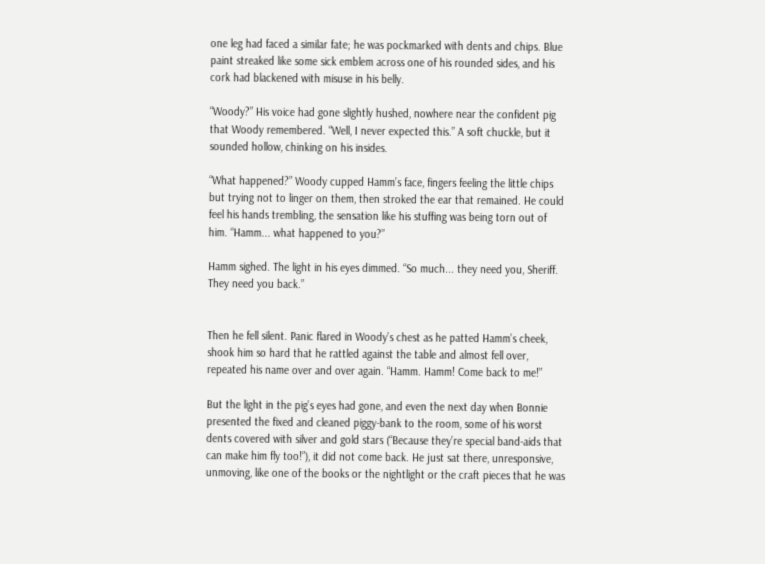one leg had faced a similar fate; he was pockmarked with dents and chips. Blue paint streaked like some sick emblem across one of his rounded sides, and his cork had blackened with misuse in his belly.

“Woody?” His voice had gone slightly hushed, nowhere near the confident pig that Woody remembered. “Well, I never expected this.” A soft chuckle, but it sounded hollow, chinking on his insides.

“What happened?” Woody cupped Hamm’s face, fingers feeling the little chips but trying not to linger on them, then stroked the ear that remained. He could feel his hands trembling, the sensation like his stuffing was being torn out of him. “Hamm... what happened to you?”

Hamm sighed. The light in his eyes dimmed. “So much... they need you, Sheriff. They need you back.”


Then he fell silent. Panic flared in Woody’s chest as he patted Hamm’s cheek, shook him so hard that he rattled against the table and almost fell over, repeated his name over and over again. “Hamm. Hamm! Come back to me!”

But the light in the pig’s eyes had gone, and even the next day when Bonnie presented the fixed and cleaned piggy-bank to the room, some of his worst dents covered with silver and gold stars (“Because they’re special band-aids that can make him fly too!”), it did not come back. He just sat there, unresponsive, unmoving, like one of the books or the nightlight or the craft pieces that he was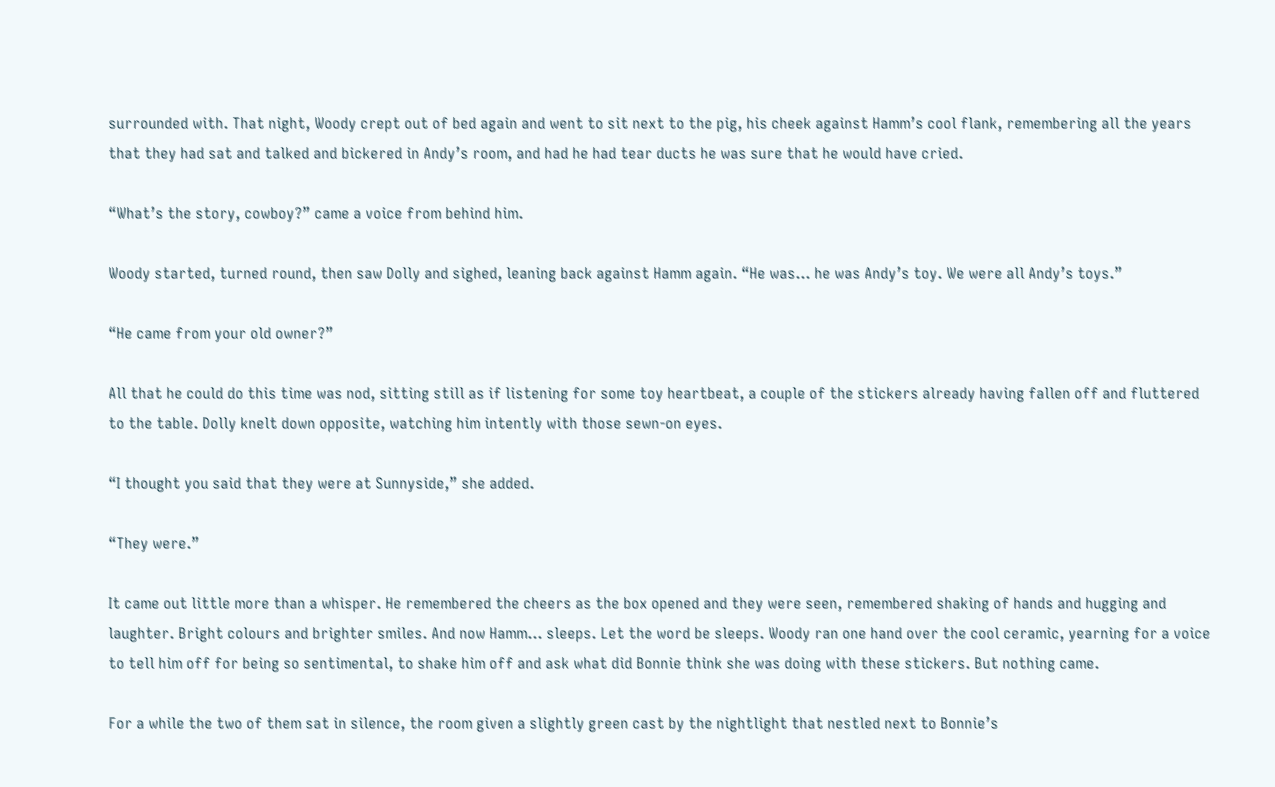surrounded with. That night, Woody crept out of bed again and went to sit next to the pig, his cheek against Hamm’s cool flank, remembering all the years that they had sat and talked and bickered in Andy’s room, and had he had tear ducts he was sure that he would have cried.

“What’s the story, cowboy?” came a voice from behind him.

Woody started, turned round, then saw Dolly and sighed, leaning back against Hamm again. “He was... he was Andy’s toy. We were all Andy’s toys.”

“He came from your old owner?”

All that he could do this time was nod, sitting still as if listening for some toy heartbeat, a couple of the stickers already having fallen off and fluttered to the table. Dolly knelt down opposite, watching him intently with those sewn-on eyes.

“I thought you said that they were at Sunnyside,” she added.

“They were.”

It came out little more than a whisper. He remembered the cheers as the box opened and they were seen, remembered shaking of hands and hugging and laughter. Bright colours and brighter smiles. And now Hamm... sleeps. Let the word be sleeps. Woody ran one hand over the cool ceramic, yearning for a voice to tell him off for being so sentimental, to shake him off and ask what did Bonnie think she was doing with these stickers. But nothing came.

For a while the two of them sat in silence, the room given a slightly green cast by the nightlight that nestled next to Bonnie’s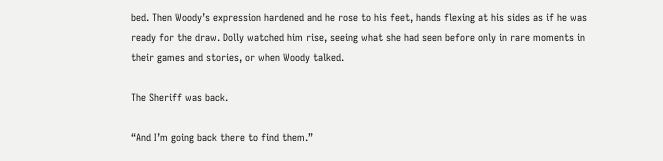bed. Then Woody’s expression hardened and he rose to his feet, hands flexing at his sides as if he was ready for the draw. Dolly watched him rise, seeing what she had seen before only in rare moments in their games and stories, or when Woody talked.

The Sheriff was back.

“And I’m going back there to find them.”